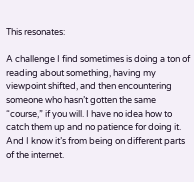This resonates:

A challenge I find sometimes is doing a ton of reading about something, having my viewpoint shifted, and then encountering someone who hasn’t gotten the same “course,” if you will. I have no idea how to catch them up and no patience for doing it. And I know it’s from being on different parts of the internet.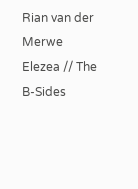Rian van der Merwe Elezea // The B-Sides